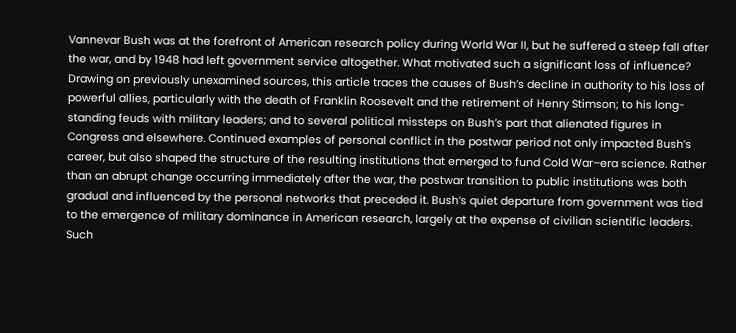Vannevar Bush was at the forefront of American research policy during World War II, but he suffered a steep fall after the war, and by 1948 had left government service altogether. What motivated such a significant loss of influence? Drawing on previously unexamined sources, this article traces the causes of Bush’s decline in authority to his loss of powerful allies, particularly with the death of Franklin Roosevelt and the retirement of Henry Stimson; to his long-standing feuds with military leaders; and to several political missteps on Bush’s part that alienated figures in Congress and elsewhere. Continued examples of personal conflict in the postwar period not only impacted Bush’s career, but also shaped the structure of the resulting institutions that emerged to fund Cold War–era science. Rather than an abrupt change occurring immediately after the war, the postwar transition to public institutions was both gradual and influenced by the personal networks that preceded it. Bush’s quiet departure from government was tied to the emergence of military dominance in American research, largely at the expense of civilian scientific leaders. Such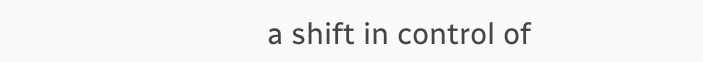a shift in control of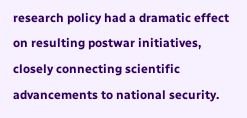research policy had a dramatic effect on resulting postwar initiatives, closely connecting scientific advancements to national security.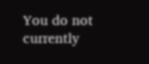You do not currently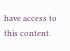have access to this content.